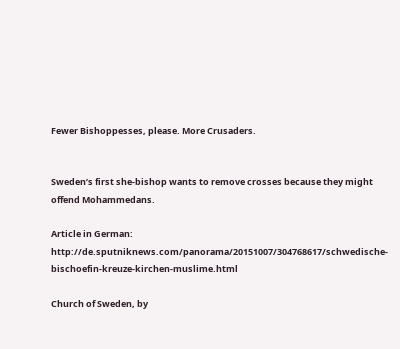Fewer Bishoppesses, please. More Crusaders.


Sweden’s first she-bishop wants to remove crosses because they might offend Mohammedans.

Article in German: http://de.sputniknews.com/panorama/20151007/304768617/schwedische-bischoefin-kreuze-kirchen-muslime.html

Church of Sweden, by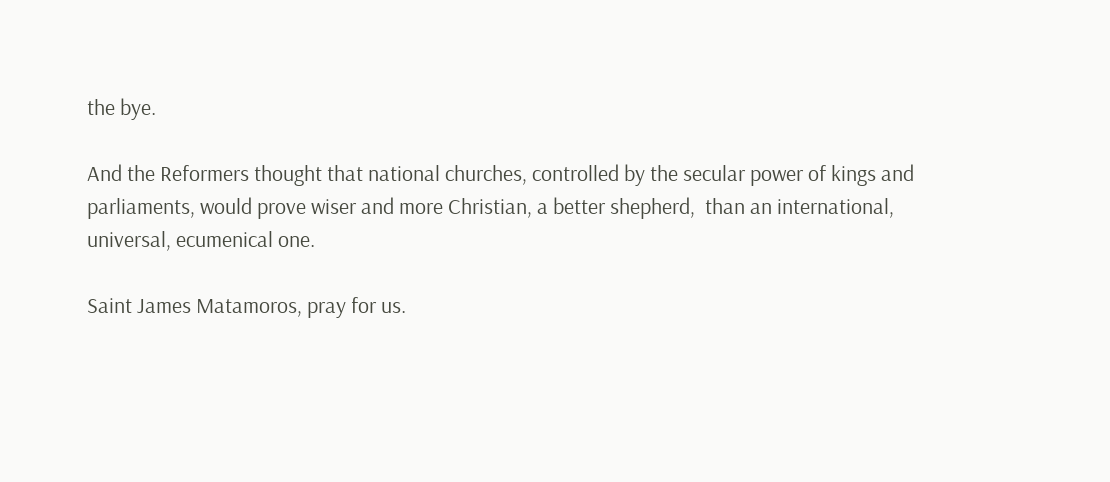the bye.

And the Reformers thought that national churches, controlled by the secular power of kings and parliaments, would prove wiser and more Christian, a better shepherd,  than an international, universal, ecumenical one.

Saint James Matamoros, pray for us.